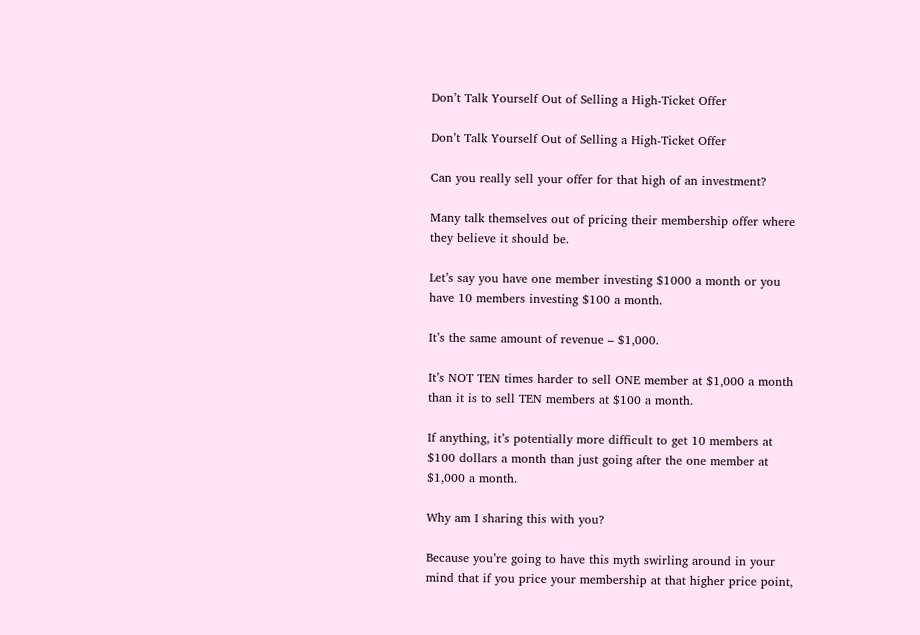Don’t Talk Yourself Out of Selling a High-Ticket Offer

Don’t Talk Yourself Out of Selling a High-Ticket Offer

Can you really sell your offer for that high of an investment?

Many talk themselves out of pricing their membership offer where they believe it should be.

Let’s say you have one member investing $1000 a month or you have 10 members investing $100 a month.

It’s the same amount of revenue – $1,000.

It’s NOT TEN times harder to sell ONE member at $1,000 a month
than it is to sell TEN members at $100 a month.

If anything, it’s potentially more difficult to get 10 members at $100 dollars a month than just going after the one member at $1,000 a month.

Why am I sharing this with you?

Because you’re going to have this myth swirling around in your mind that if you price your membership at that higher price point,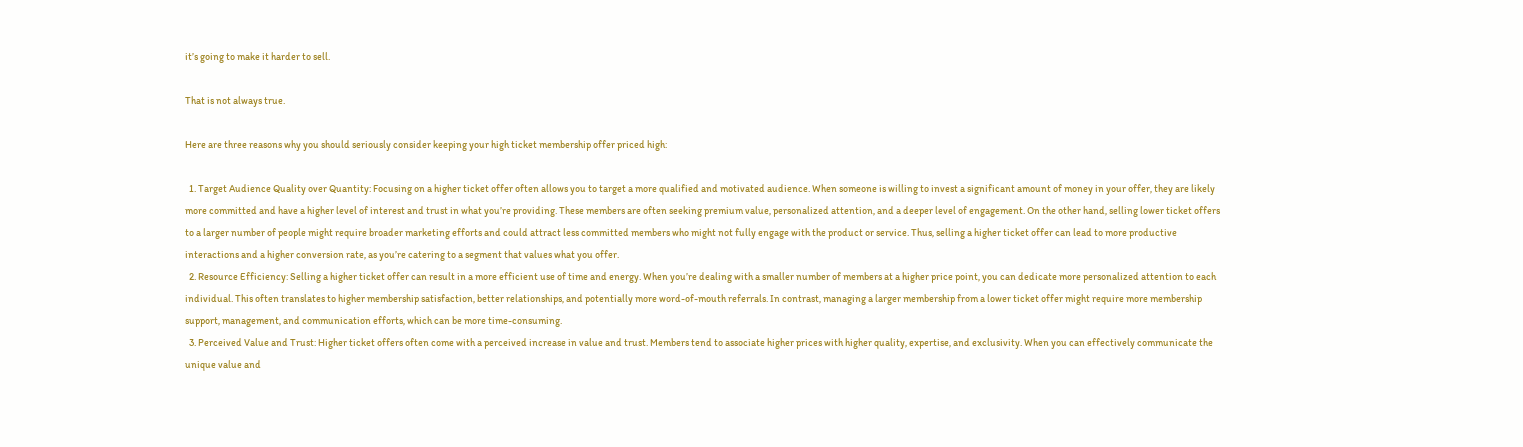it’s going to make it harder to sell.

That is not always true.

Here are three reasons why you should seriously consider keeping your high ticket membership offer priced high:

  1. Target Audience Quality over Quantity: Focusing on a higher ticket offer often allows you to target a more qualified and motivated audience. When someone is willing to invest a significant amount of money in your offer, they are likely more committed and have a higher level of interest and trust in what you’re providing. These members are often seeking premium value, personalized attention, and a deeper level of engagement. On the other hand, selling lower ticket offers to a larger number of people might require broader marketing efforts and could attract less committed members who might not fully engage with the product or service. Thus, selling a higher ticket offer can lead to more productive interactions and a higher conversion rate, as you’re catering to a segment that values what you offer.
  2. Resource Efficiency: Selling a higher ticket offer can result in a more efficient use of time and energy. When you’re dealing with a smaller number of members at a higher price point, you can dedicate more personalized attention to each individual. This often translates to higher membership satisfaction, better relationships, and potentially more word-of-mouth referrals. In contrast, managing a larger membership from a lower ticket offer might require more membership support, management, and communication efforts, which can be more time-consuming.
  3. Perceived Value and Trust: Higher ticket offers often come with a perceived increase in value and trust. Members tend to associate higher prices with higher quality, expertise, and exclusivity. When you can effectively communicate the unique value and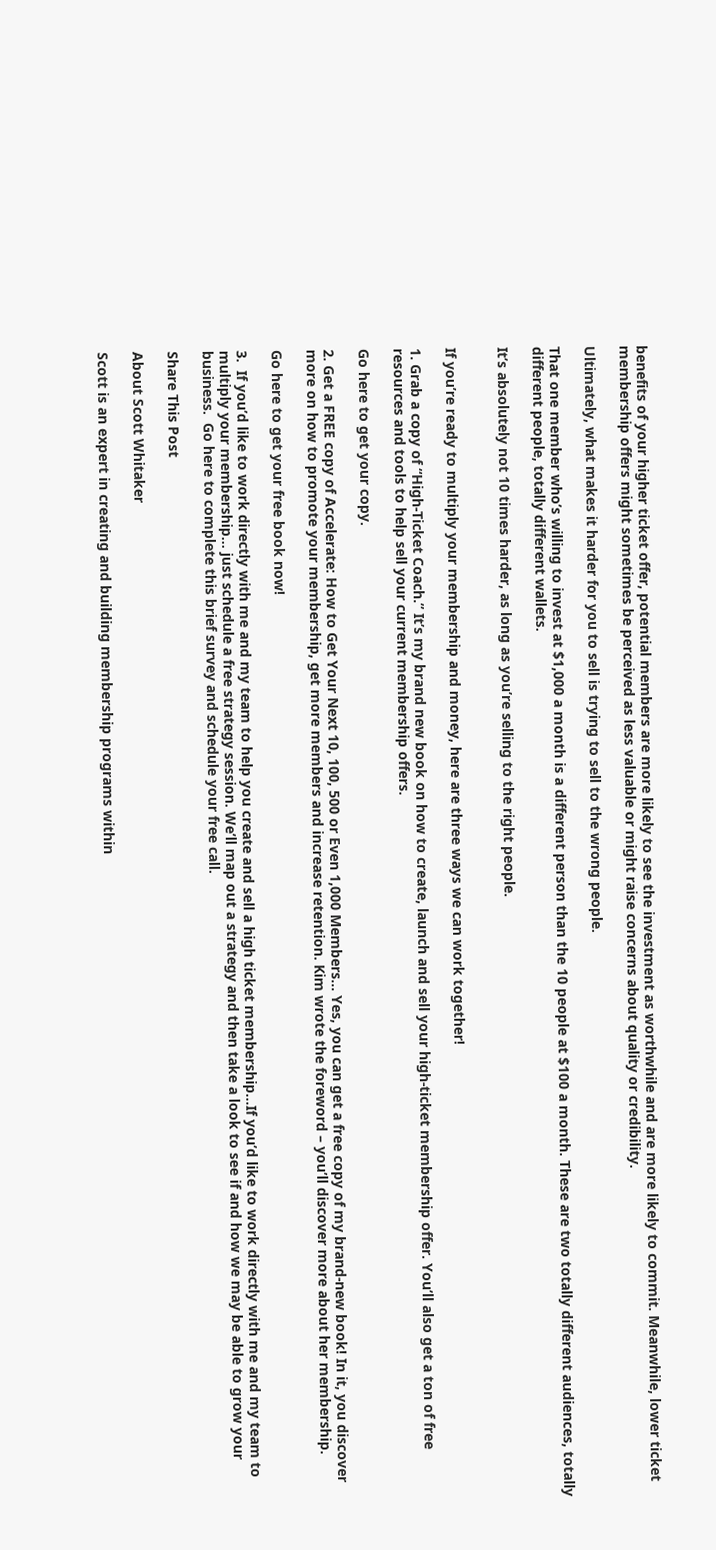benefits of your higher ticket offer, potential members are more likely to see the investment as worthwhile and are more likely to commit. Meanwhile, lower ticket membership offers might sometimes be perceived as less valuable or might raise concerns about quality or credibility.

Ultimately, what makes it harder for you to sell is trying to sell to the wrong people.

That one member who’s willing to invest at $1,000 a month is a different person than the 10 people at $100 a month. These are two totally different audiences, totally different people, totally different wallets.

It’s absolutely not 10 times harder, as long as you’re selling to the right people.


If you’re ready to multiply your membership and money, here are three ways we can work together!

1. Grab a copy of “High-Ticket Coach.” It’s my brand new book on how to create, launch and sell your high-ticket membership offer. You’ll also get a ton of free resources and tools to help sell your current membership offers.

Go here to get your copy.

2. Get a FREE copy of Accelerate: How to Get Your Next 10, 100, 500 or Even 1,000 Members… Yes, you can get a free copy of my brand-new book! In it, you discover more on how to promote your membership, get more members and increase retention. Kim wrote the foreword – you’ll discover more about her membership.

Go here to get your free book now!

3.  If you’d like to work directly with me and my team to help you create and sell a high ticket membership…If you’d like to work directly with me and my team to multiply your membership… just schedule a free strategy session. We’ll map out a strategy and then take a look to see if and how we may be able to grow your business.  Go here to complete this brief survey and schedule your free call.

Share This Post

About Scott Whitaker

Scott is an expert in creating and building membership programs within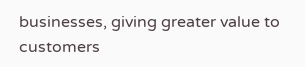businesses, giving greater value to customers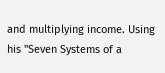and multiplying income. Using his "Seven Systems of a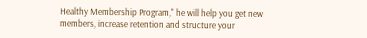Healthy Membership Program," he will help you get new members, increase retention and structure your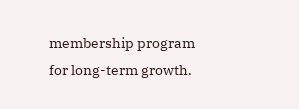membership program for long-term growth.